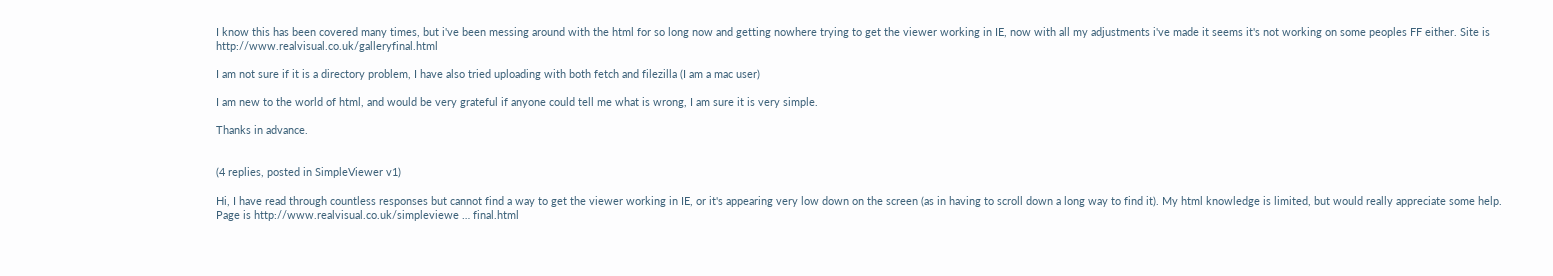I know this has been covered many times, but i've been messing around with the html for so long now and getting nowhere trying to get the viewer working in IE, now with all my adjustments i've made it seems it's not working on some peoples FF either. Site is http://www.realvisual.co.uk/galleryfinal.html

I am not sure if it is a directory problem, I have also tried uploading with both fetch and filezilla (I am a mac user)

I am new to the world of html, and would be very grateful if anyone could tell me what is wrong, I am sure it is very simple.

Thanks in advance.


(4 replies, posted in SimpleViewer v1)

Hi, I have read through countless responses but cannot find a way to get the viewer working in IE, or it's appearing very low down on the screen (as in having to scroll down a long way to find it). My html knowledge is limited, but would really appreciate some help. Page is http://www.realvisual.co.uk/simpleviewe … final.html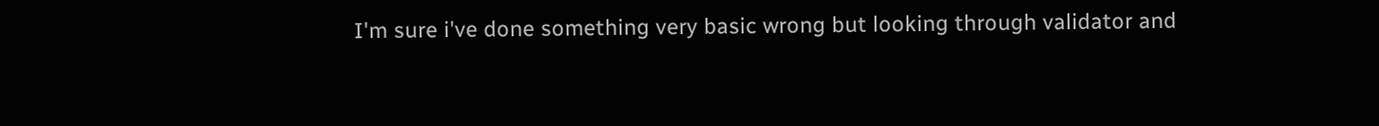I'm sure i've done something very basic wrong but looking through validator and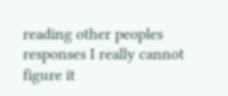reading other peoples responses I really cannot figure it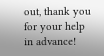out, thank you for your help in advance!